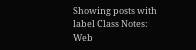Showing posts with label Class Notes: Web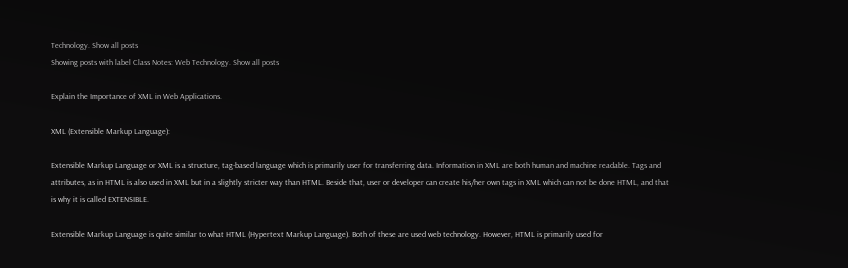Technology. Show all posts
Showing posts with label Class Notes: Web Technology. Show all posts

Explain the Importance of XML in Web Applications.

XML (Extensible Markup Language):

Extensible Markup Language or XML is a structure, tag-based language which is primarily user for transferring data. Information in XML are both human and machine readable. Tags and attributes, as in HTML is also used in XML but in a slightly stricter way than HTML. Beside that, user or developer can create his/her own tags in XML which can not be done HTML, and that is why it is called EXTENSIBLE.

Extensible Markup Language is quite similar to what HTML (Hypertext Markup Language). Both of these are used web technology. However, HTML is primarily used for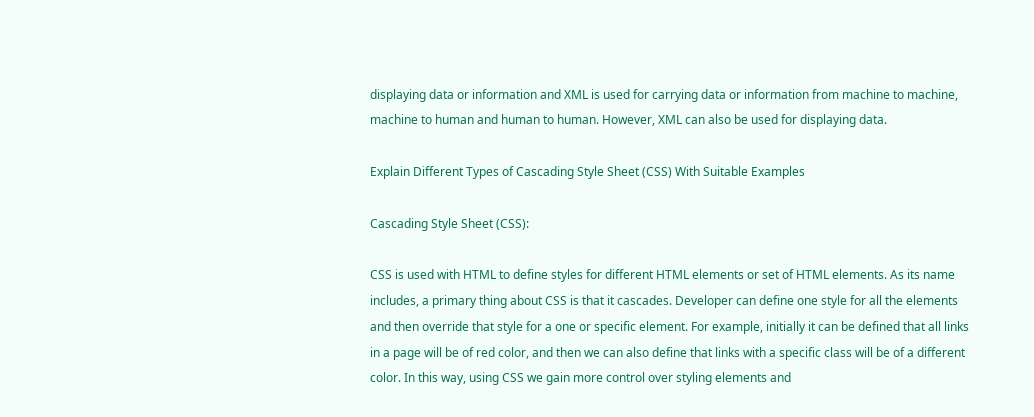displaying data or information and XML is used for carrying data or information from machine to machine, machine to human and human to human. However, XML can also be used for displaying data.

Explain Different Types of Cascading Style Sheet (CSS) With Suitable Examples

Cascading Style Sheet (CSS):

CSS is used with HTML to define styles for different HTML elements or set of HTML elements. As its name includes, a primary thing about CSS is that it cascades. Developer can define one style for all the elements and then override that style for a one or specific element. For example, initially it can be defined that all links in a page will be of red color, and then we can also define that links with a specific class will be of a different color. In this way, using CSS we gain more control over styling elements and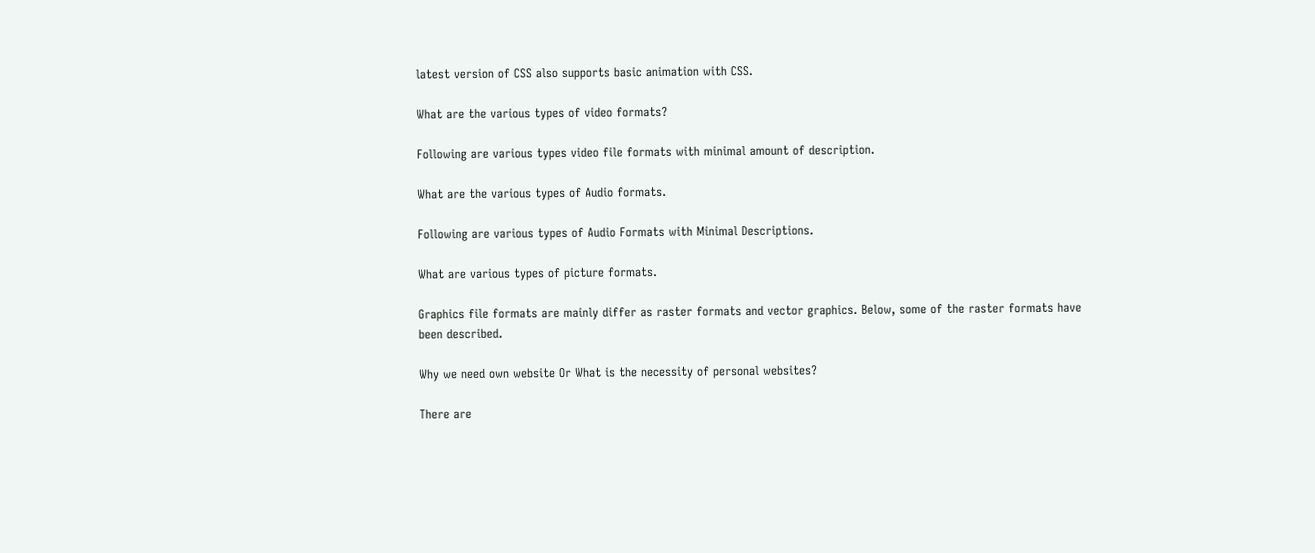latest version of CSS also supports basic animation with CSS.

What are the various types of video formats?

Following are various types video file formats with minimal amount of description.

What are the various types of Audio formats.

Following are various types of Audio Formats with Minimal Descriptions.

What are various types of picture formats.

Graphics file formats are mainly differ as raster formats and vector graphics. Below, some of the raster formats have been described.

Why we need own website Or What is the necessity of personal websites?

There are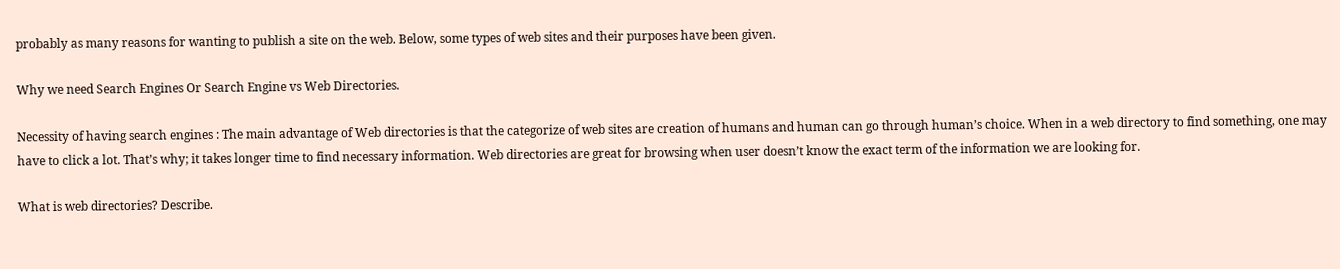probably as many reasons for wanting to publish a site on the web. Below, some types of web sites and their purposes have been given.

Why we need Search Engines Or Search Engine vs Web Directories.

Necessity of having search engines : The main advantage of Web directories is that the categorize of web sites are creation of humans and human can go through human’s choice. When in a web directory to find something, one may have to click a lot. That’s why; it takes longer time to find necessary information. Web directories are great for browsing when user doesn’t know the exact term of the information we are looking for.

What is web directories? Describe.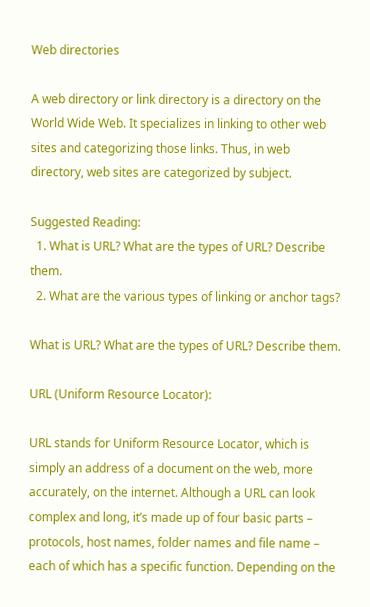Web directories

A web directory or link directory is a directory on the World Wide Web. It specializes in linking to other web sites and categorizing those links. Thus, in web directory, web sites are categorized by subject.

Suggested Reading:
  1. What is URL? What are the types of URL? Describe them.
  2. What are the various types of linking or anchor tags?

What is URL? What are the types of URL? Describe them.

URL (Uniform Resource Locator):

URL stands for Uniform Resource Locator, which is simply an address of a document on the web, more accurately, on the internet. Although a URL can look complex and long, it’s made up of four basic parts – protocols, host names, folder names and file name – each of which has a specific function. Depending on the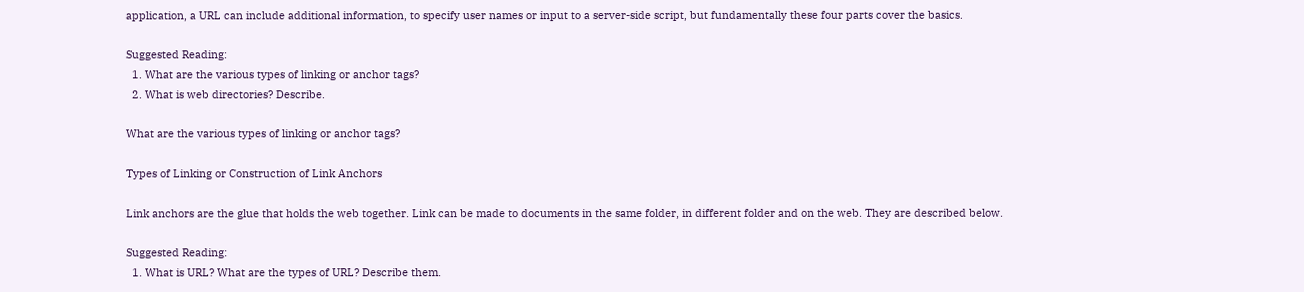application, a URL can include additional information, to specify user names or input to a server-side script, but fundamentally these four parts cover the basics.

Suggested Reading:
  1. What are the various types of linking or anchor tags?
  2. What is web directories? Describe.

What are the various types of linking or anchor tags?

Types of Linking or Construction of Link Anchors

Link anchors are the glue that holds the web together. Link can be made to documents in the same folder, in different folder and on the web. They are described below.

Suggested Reading:
  1. What is URL? What are the types of URL? Describe them.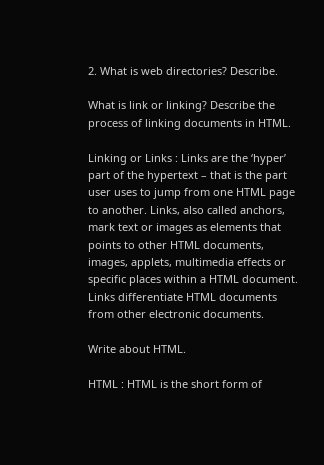2. What is web directories? Describe.

What is link or linking? Describe the process of linking documents in HTML.

Linking or Links : Links are the ‘hyper’ part of the hypertext – that is the part user uses to jump from one HTML page to another. Links, also called anchors, mark text or images as elements that points to other HTML documents, images, applets, multimedia effects or specific places within a HTML document. Links differentiate HTML documents from other electronic documents.

Write about HTML.

HTML : HTML is the short form of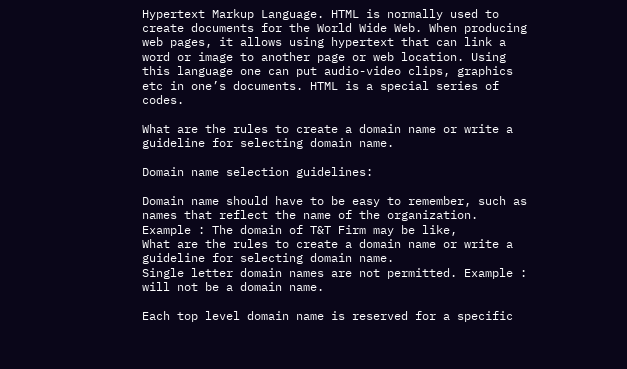Hypertext Markup Language. HTML is normally used to create documents for the World Wide Web. When producing web pages, it allows using hypertext that can link a word or image to another page or web location. Using this language one can put audio-video clips, graphics etc in one’s documents. HTML is a special series of codes.

What are the rules to create a domain name or write a guideline for selecting domain name.

Domain name selection guidelines:

Domain name should have to be easy to remember, such as names that reflect the name of the organization. Example : The domain of T&T Firm may be like,
What are the rules to create a domain name or write a guideline for selecting domain name.
Single letter domain names are not permitted. Example : will not be a domain name.

Each top level domain name is reserved for a specific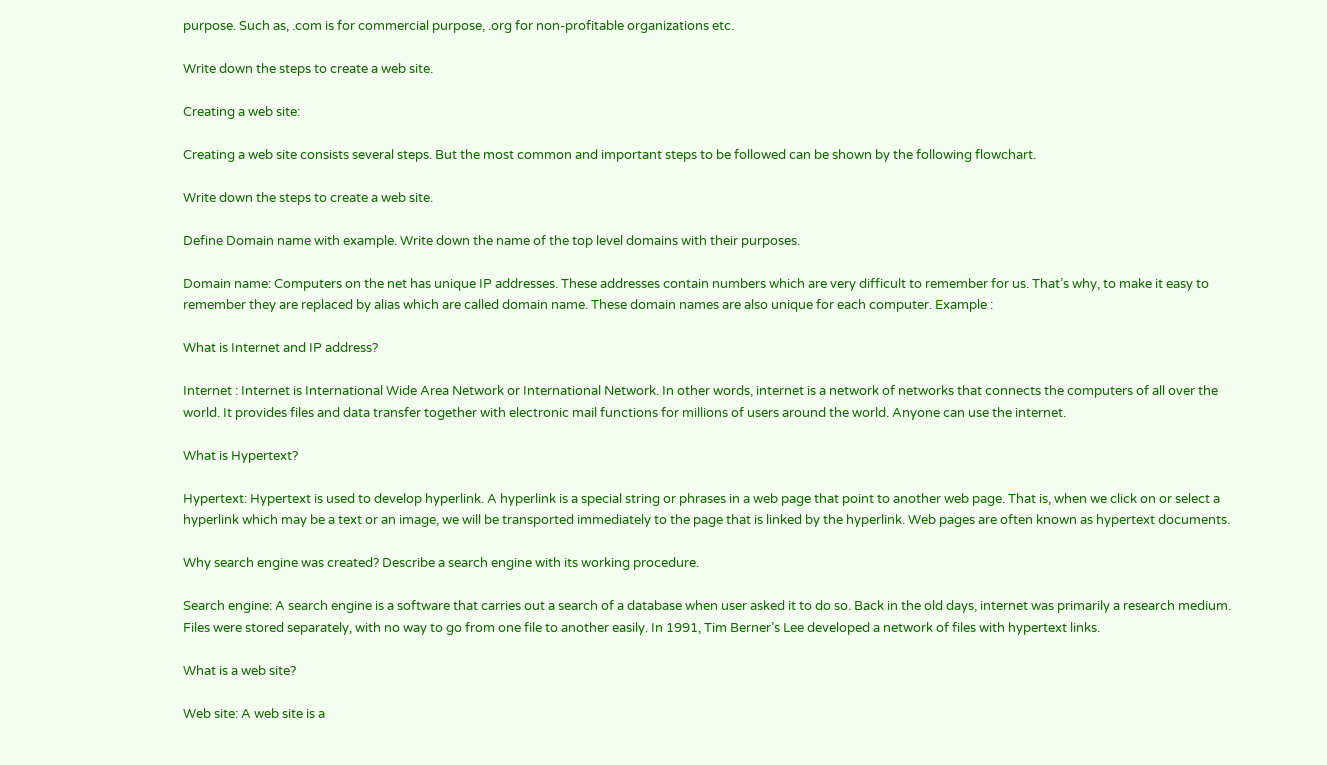purpose. Such as, .com is for commercial purpose, .org for non-profitable organizations etc.

Write down the steps to create a web site.

Creating a web site:

Creating a web site consists several steps. But the most common and important steps to be followed can be shown by the following flowchart.

Write down the steps to create a web site.

Define Domain name with example. Write down the name of the top level domains with their purposes.

Domain name: Computers on the net has unique IP addresses. These addresses contain numbers which are very difficult to remember for us. That’s why, to make it easy to remember they are replaced by alias which are called domain name. These domain names are also unique for each computer. Example :

What is Internet and IP address?

Internet : Internet is International Wide Area Network or International Network. In other words, internet is a network of networks that connects the computers of all over the world. It provides files and data transfer together with electronic mail functions for millions of users around the world. Anyone can use the internet.

What is Hypertext?

Hypertext: Hypertext is used to develop hyperlink. A hyperlink is a special string or phrases in a web page that point to another web page. That is, when we click on or select a hyperlink which may be a text or an image, we will be transported immediately to the page that is linked by the hyperlink. Web pages are often known as hypertext documents.

Why search engine was created? Describe a search engine with its working procedure.

Search engine: A search engine is a software that carries out a search of a database when user asked it to do so. Back in the old days, internet was primarily a research medium. Files were stored separately, with no way to go from one file to another easily. In 1991, Tim Berner’s Lee developed a network of files with hypertext links.

What is a web site?

Web site: A web site is a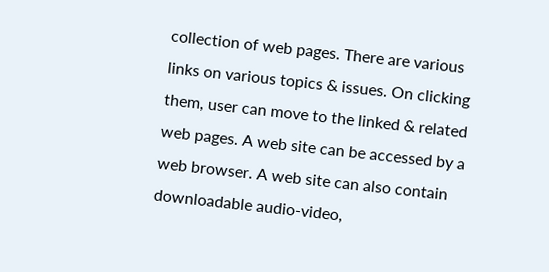collection of web pages. There are various links on various topics & issues. On clicking them, user can move to the linked & related web pages. A web site can be accessed by a web browser. A web site can also contain downloadable audio-video,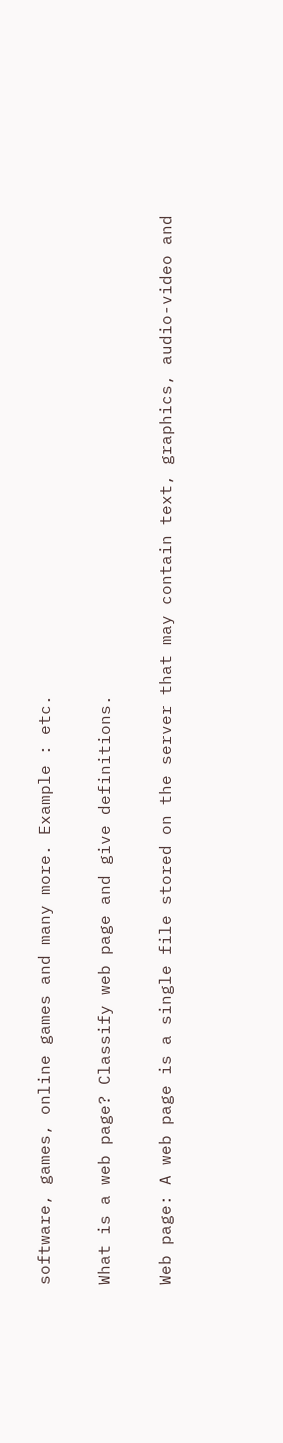software, games, online games and many more. Example : etc.

What is a web page? Classify web page and give definitions.

Web page: A web page is a single file stored on the server that may contain text, graphics, audio-video and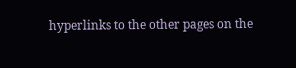hyperlinks to the other pages on the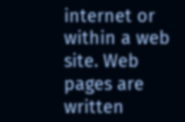internet or within a web site. Web pages are written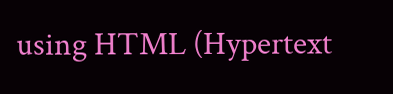using HTML (Hypertext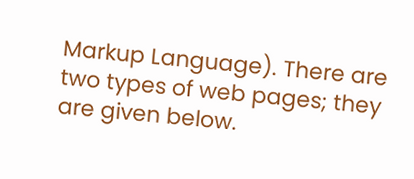Markup Language). There are two types of web pages; they are given below.